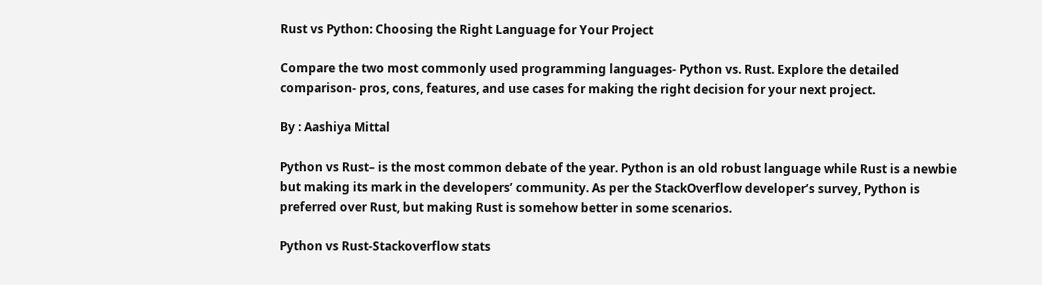Rust vs Python: Choosing the Right Language for Your Project

Compare the two most commonly used programming languages- Python vs. Rust. Explore the detailed comparison- pros, cons, features, and use cases for making the right decision for your next project.

By : Aashiya Mittal

Python vs Rust– is the most common debate of the year. Python is an old robust language while Rust is a newbie but making its mark in the developers’ community. As per the StackOverflow developer’s survey, Python is preferred over Rust, but making Rust is somehow better in some scenarios.

Python vs Rust-Stackoverflow stats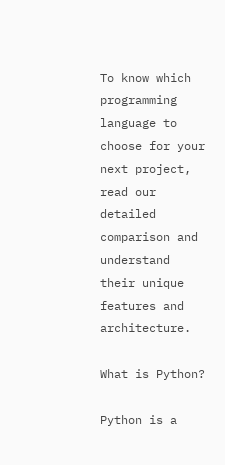To know which programming language to choose for your next project, read our detailed comparison and understand their unique features and architecture.

What is Python?

Python is a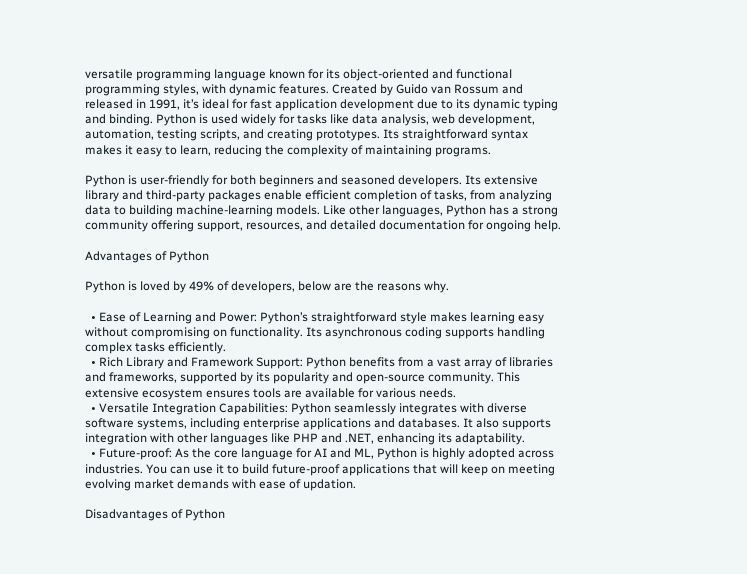versatile programming language known for its object-oriented and functional programming styles, with dynamic features. Created by Guido van Rossum and released in 1991, it’s ideal for fast application development due to its dynamic typing and binding. Python is used widely for tasks like data analysis, web development, automation, testing scripts, and creating prototypes. Its straightforward syntax makes it easy to learn, reducing the complexity of maintaining programs.

Python is user-friendly for both beginners and seasoned developers. Its extensive library and third-party packages enable efficient completion of tasks, from analyzing data to building machine-learning models. Like other languages, Python has a strong community offering support, resources, and detailed documentation for ongoing help.

Advantages of Python

Python is loved by 49% of developers, below are the reasons why.

  • Ease of Learning and Power: Python’s straightforward style makes learning easy without compromising on functionality. Its asynchronous coding supports handling complex tasks efficiently.
  • Rich Library and Framework Support: Python benefits from a vast array of libraries and frameworks, supported by its popularity and open-source community. This extensive ecosystem ensures tools are available for various needs.
  • Versatile Integration Capabilities: Python seamlessly integrates with diverse software systems, including enterprise applications and databases. It also supports integration with other languages like PHP and .NET, enhancing its adaptability.
  • Future-proof: As the core language for AI and ML, Python is highly adopted across industries. You can use it to build future-proof applications that will keep on meeting evolving market demands with ease of updation.

Disadvantages of Python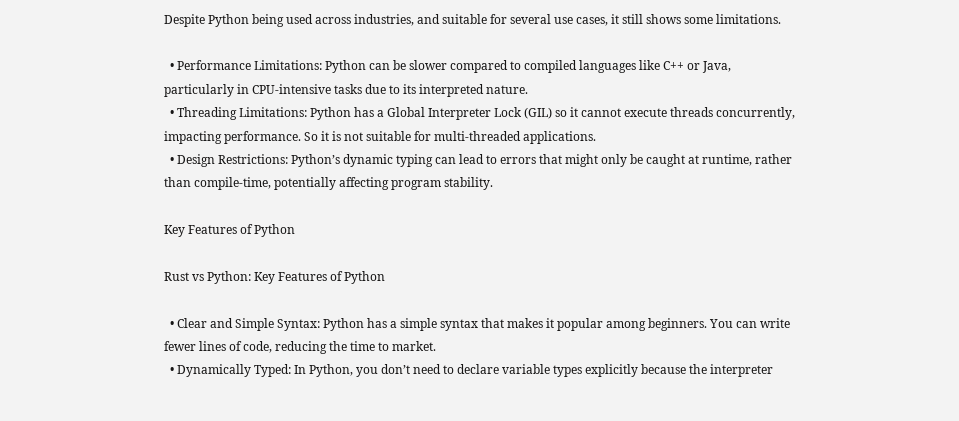Despite Python being used across industries, and suitable for several use cases, it still shows some limitations.

  • Performance Limitations: Python can be slower compared to compiled languages like C++ or Java, particularly in CPU-intensive tasks due to its interpreted nature.
  • Threading Limitations: Python has a Global Interpreter Lock (GIL) so it cannot execute threads concurrently, impacting performance. So it is not suitable for multi-threaded applications.
  • Design Restrictions: Python’s dynamic typing can lead to errors that might only be caught at runtime, rather than compile-time, potentially affecting program stability.

Key Features of Python

Rust vs Python: Key Features of Python

  • Clear and Simple Syntax: Python has a simple syntax that makes it popular among beginners. You can write fewer lines of code, reducing the time to market.
  • Dynamically Typed: In Python, you don’t need to declare variable types explicitly because the interpreter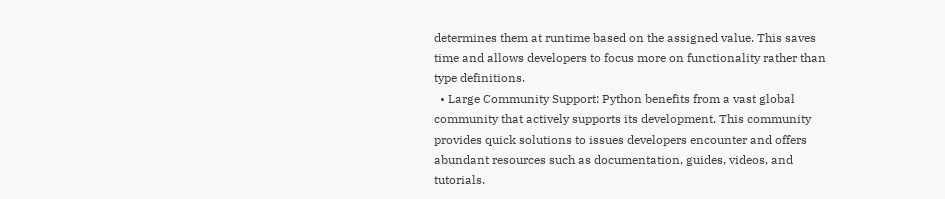determines them at runtime based on the assigned value. This saves time and allows developers to focus more on functionality rather than type definitions.
  • Large Community Support: Python benefits from a vast global community that actively supports its development. This community provides quick solutions to issues developers encounter and offers abundant resources such as documentation, guides, videos, and tutorials.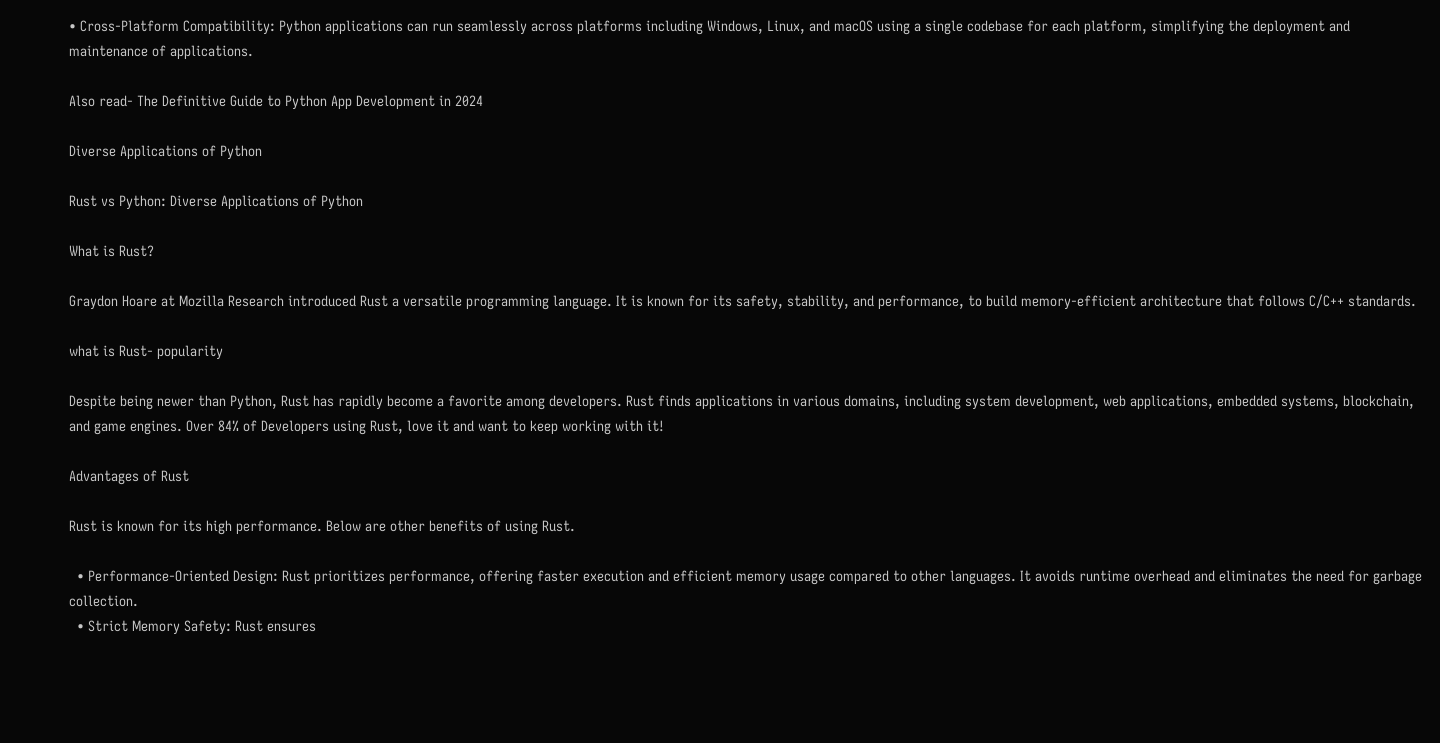• Cross-Platform Compatibility: Python applications can run seamlessly across platforms including Windows, Linux, and macOS using a single codebase for each platform, simplifying the deployment and maintenance of applications.

Also read- The Definitive Guide to Python App Development in 2024

Diverse Applications of Python

Rust vs Python: Diverse Applications of Python

What is Rust?

Graydon Hoare at Mozilla Research introduced Rust a versatile programming language. It is known for its safety, stability, and performance, to build memory-efficient architecture that follows C/C++ standards.

what is Rust- popularity

Despite being newer than Python, Rust has rapidly become a favorite among developers. Rust finds applications in various domains, including system development, web applications, embedded systems, blockchain, and game engines. Over 84% of Developers using Rust, love it and want to keep working with it!

Advantages of Rust

Rust is known for its high performance. Below are other benefits of using Rust.

  • Performance-Oriented Design: Rust prioritizes performance, offering faster execution and efficient memory usage compared to other languages. It avoids runtime overhead and eliminates the need for garbage collection.
  • Strict Memory Safety: Rust ensures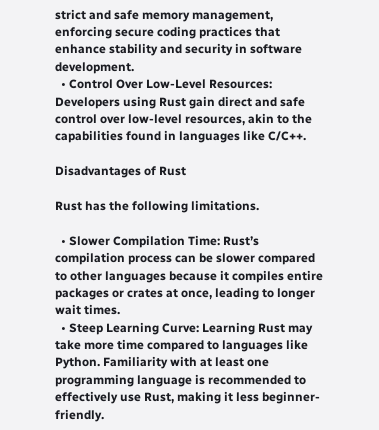strict and safe memory management, enforcing secure coding practices that enhance stability and security in software development.
  • Control Over Low-Level Resources: Developers using Rust gain direct and safe control over low-level resources, akin to the capabilities found in languages like C/C++.

Disadvantages of Rust

Rust has the following limitations.

  • Slower Compilation Time: Rust’s compilation process can be slower compared to other languages because it compiles entire packages or crates at once, leading to longer wait times.
  • Steep Learning Curve: Learning Rust may take more time compared to languages like Python. Familiarity with at least one programming language is recommended to effectively use Rust, making it less beginner-friendly.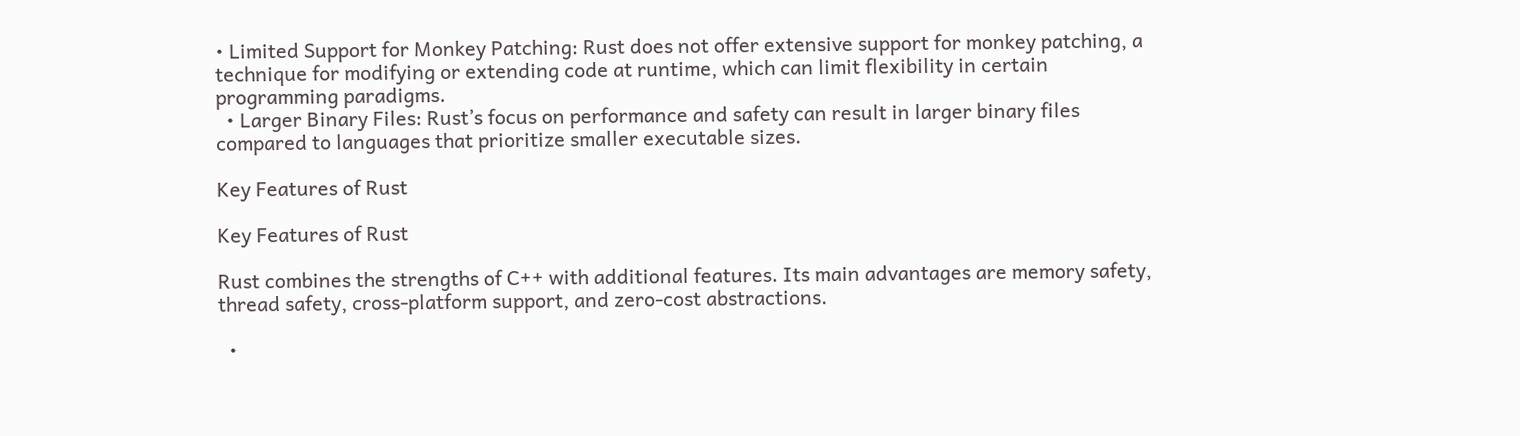• Limited Support for Monkey Patching: Rust does not offer extensive support for monkey patching, a technique for modifying or extending code at runtime, which can limit flexibility in certain programming paradigms.
  • Larger Binary Files: Rust’s focus on performance and safety can result in larger binary files compared to languages that prioritize smaller executable sizes.

Key Features of Rust

Key Features of Rust

Rust combines the strengths of C++ with additional features. Its main advantages are memory safety, thread safety, cross-platform support, and zero-cost abstractions.

  •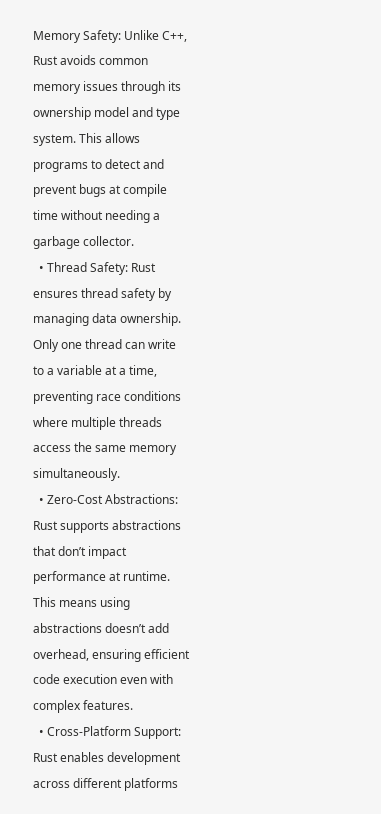Memory Safety: Unlike C++, Rust avoids common memory issues through its ownership model and type system. This allows programs to detect and prevent bugs at compile time without needing a garbage collector.
  • Thread Safety: Rust ensures thread safety by managing data ownership. Only one thread can write to a variable at a time, preventing race conditions where multiple threads access the same memory simultaneously.
  • Zero-Cost Abstractions: Rust supports abstractions that don’t impact performance at runtime. This means using abstractions doesn’t add overhead, ensuring efficient code execution even with complex features.
  • Cross-Platform Support: Rust enables development across different platforms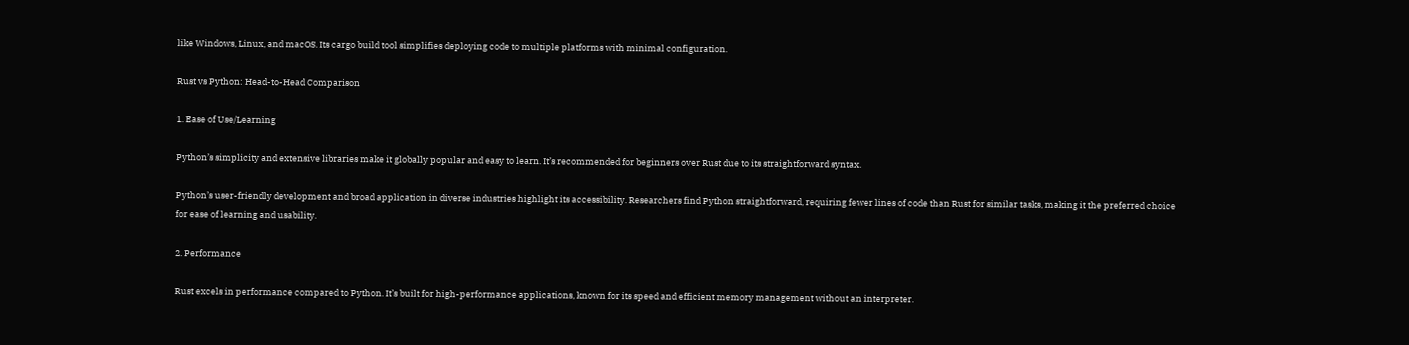like Windows, Linux, and macOS. Its cargo build tool simplifies deploying code to multiple platforms with minimal configuration.

Rust vs Python: Head-to-Head Comparison

1. Ease of Use/Learning

Python’s simplicity and extensive libraries make it globally popular and easy to learn. It’s recommended for beginners over Rust due to its straightforward syntax.

Python’s user-friendly development and broad application in diverse industries highlight its accessibility. Researchers find Python straightforward, requiring fewer lines of code than Rust for similar tasks, making it the preferred choice for ease of learning and usability.

2. Performance

Rust excels in performance compared to Python. It’s built for high-performance applications, known for its speed and efficient memory management without an interpreter.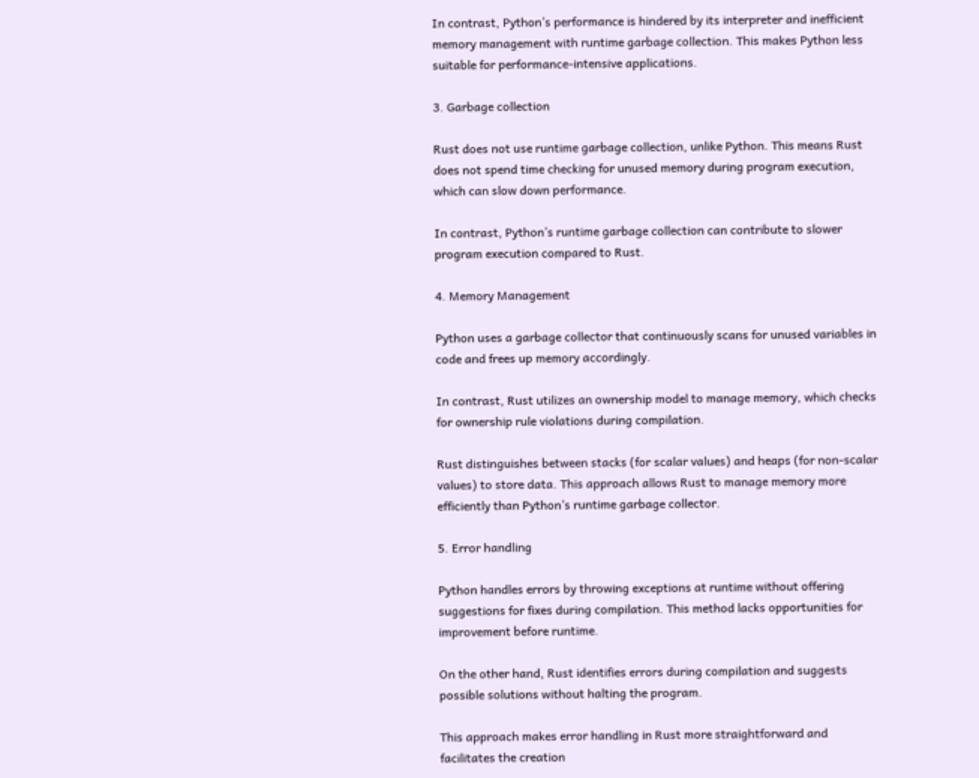In contrast, Python’s performance is hindered by its interpreter and inefficient memory management with runtime garbage collection. This makes Python less suitable for performance-intensive applications.

3. Garbage collection

Rust does not use runtime garbage collection, unlike Python. This means Rust does not spend time checking for unused memory during program execution, which can slow down performance.

In contrast, Python’s runtime garbage collection can contribute to slower program execution compared to Rust.

4. Memory Management

Python uses a garbage collector that continuously scans for unused variables in code and frees up memory accordingly.

In contrast, Rust utilizes an ownership model to manage memory, which checks for ownership rule violations during compilation.

Rust distinguishes between stacks (for scalar values) and heaps (for non-scalar values) to store data. This approach allows Rust to manage memory more efficiently than Python’s runtime garbage collector.

5. Error handling

Python handles errors by throwing exceptions at runtime without offering suggestions for fixes during compilation. This method lacks opportunities for improvement before runtime.

On the other hand, Rust identifies errors during compilation and suggests possible solutions without halting the program.

This approach makes error handling in Rust more straightforward and facilitates the creation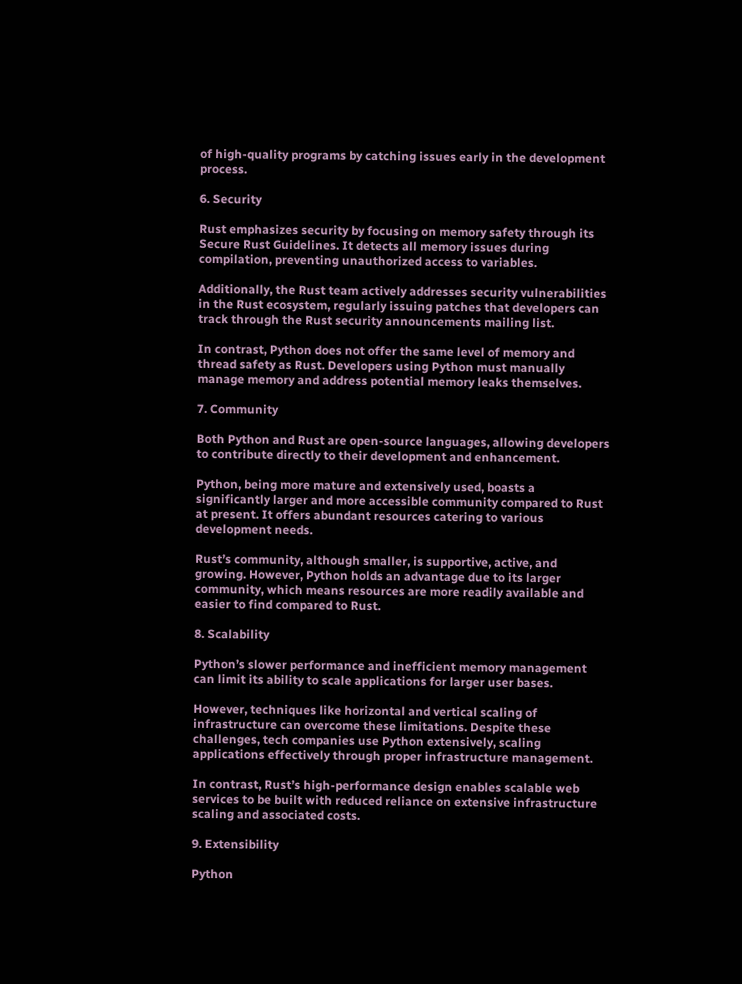of high-quality programs by catching issues early in the development process.

6. Security

Rust emphasizes security by focusing on memory safety through its Secure Rust Guidelines. It detects all memory issues during compilation, preventing unauthorized access to variables.

Additionally, the Rust team actively addresses security vulnerabilities in the Rust ecosystem, regularly issuing patches that developers can track through the Rust security announcements mailing list.

In contrast, Python does not offer the same level of memory and thread safety as Rust. Developers using Python must manually manage memory and address potential memory leaks themselves.

7. Community

Both Python and Rust are open-source languages, allowing developers to contribute directly to their development and enhancement.

Python, being more mature and extensively used, boasts a significantly larger and more accessible community compared to Rust at present. It offers abundant resources catering to various development needs.

Rust’s community, although smaller, is supportive, active, and growing. However, Python holds an advantage due to its larger community, which means resources are more readily available and easier to find compared to Rust.

8. Scalability

Python’s slower performance and inefficient memory management can limit its ability to scale applications for larger user bases.

However, techniques like horizontal and vertical scaling of infrastructure can overcome these limitations. Despite these challenges, tech companies use Python extensively, scaling applications effectively through proper infrastructure management.

In contrast, Rust’s high-performance design enables scalable web services to be built with reduced reliance on extensive infrastructure scaling and associated costs.

9. Extensibility

Python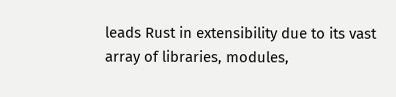leads Rust in extensibility due to its vast array of libraries, modules,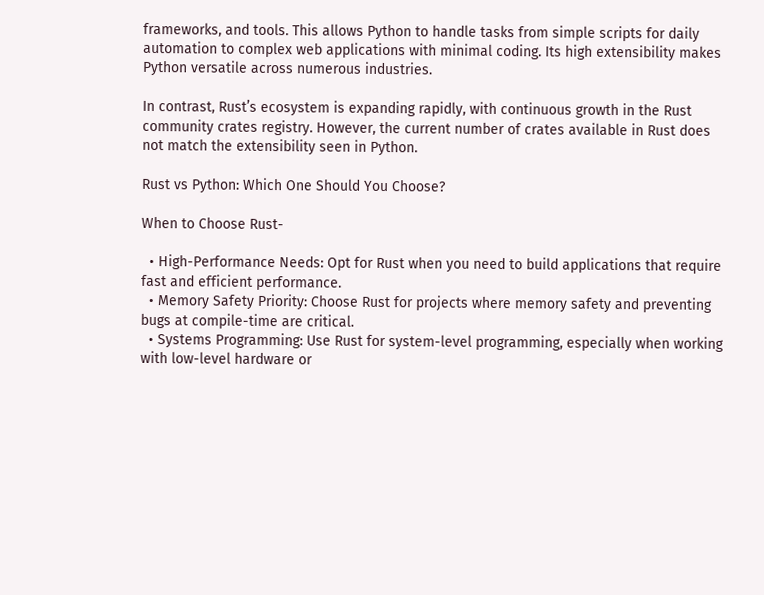frameworks, and tools. This allows Python to handle tasks from simple scripts for daily automation to complex web applications with minimal coding. Its high extensibility makes Python versatile across numerous industries.

In contrast, Rust’s ecosystem is expanding rapidly, with continuous growth in the Rust community crates registry. However, the current number of crates available in Rust does not match the extensibility seen in Python.

Rust vs Python: Which One Should You Choose?

When to Choose Rust-

  • High-Performance Needs: Opt for Rust when you need to build applications that require fast and efficient performance.
  • Memory Safety Priority: Choose Rust for projects where memory safety and preventing bugs at compile-time are critical.
  • Systems Programming: Use Rust for system-level programming, especially when working with low-level hardware or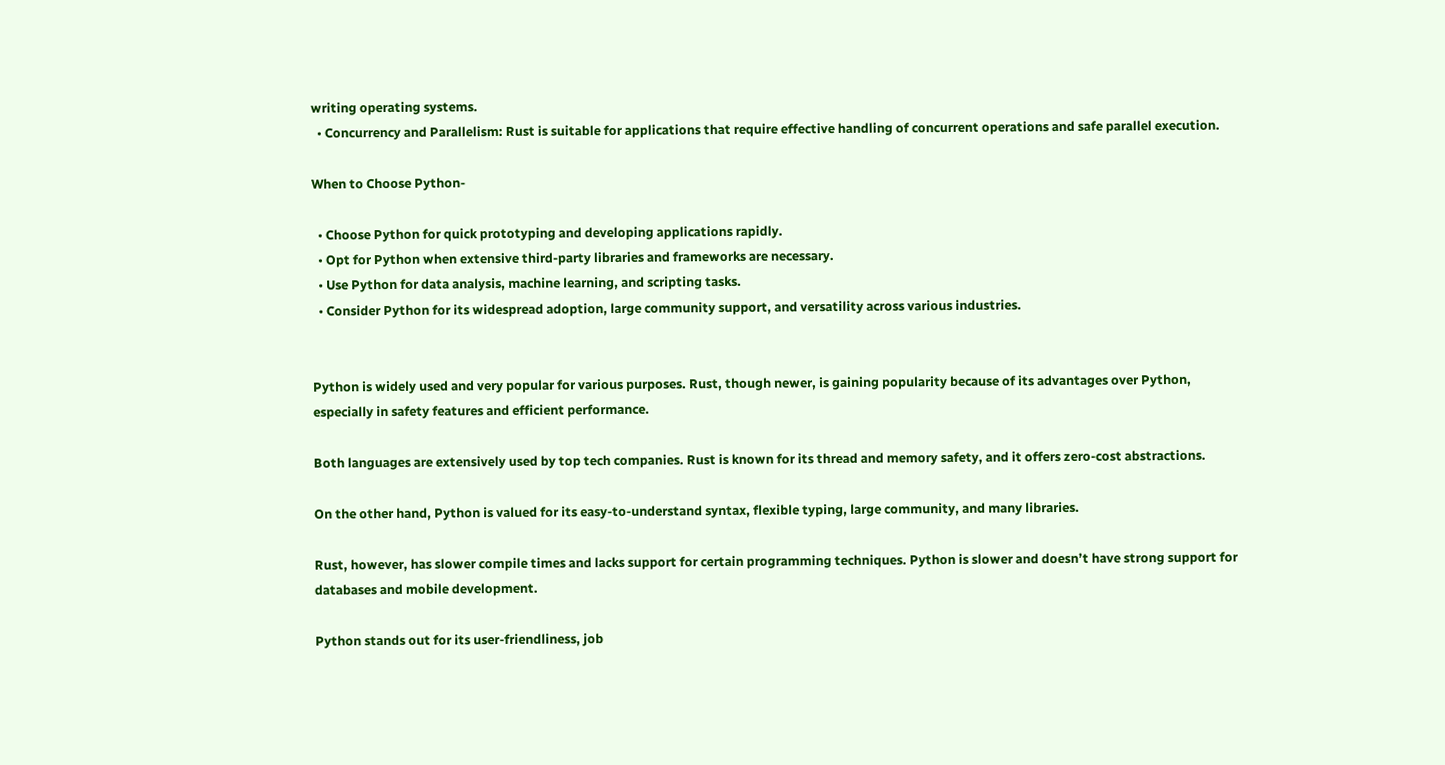writing operating systems.
  • Concurrency and Parallelism: Rust is suitable for applications that require effective handling of concurrent operations and safe parallel execution.

When to Choose Python-

  • Choose Python for quick prototyping and developing applications rapidly.
  • Opt for Python when extensive third-party libraries and frameworks are necessary.
  • Use Python for data analysis, machine learning, and scripting tasks.
  • Consider Python for its widespread adoption, large community support, and versatility across various industries.


Python is widely used and very popular for various purposes. Rust, though newer, is gaining popularity because of its advantages over Python, especially in safety features and efficient performance.

Both languages are extensively used by top tech companies. Rust is known for its thread and memory safety, and it offers zero-cost abstractions.

On the other hand, Python is valued for its easy-to-understand syntax, flexible typing, large community, and many libraries.

Rust, however, has slower compile times and lacks support for certain programming techniques. Python is slower and doesn’t have strong support for databases and mobile development.

Python stands out for its user-friendliness, job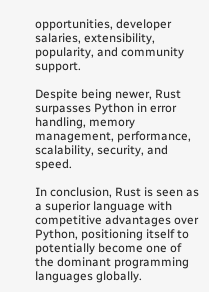opportunities, developer salaries, extensibility, popularity, and community support.

Despite being newer, Rust surpasses Python in error handling, memory management, performance, scalability, security, and speed.

In conclusion, Rust is seen as a superior language with competitive advantages over Python, positioning itself to potentially become one of the dominant programming languages globally.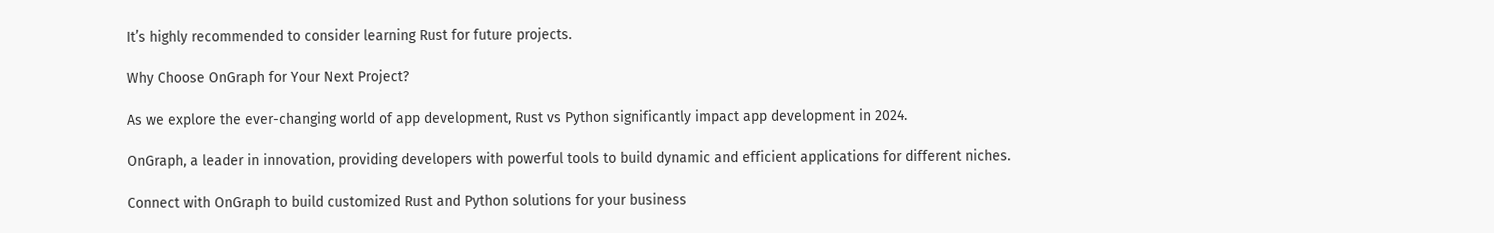It’s highly recommended to consider learning Rust for future projects.

Why Choose OnGraph for Your Next Project?

As we explore the ever-changing world of app development, Rust vs Python significantly impact app development in 2024.

OnGraph, a leader in innovation, providing developers with powerful tools to build dynamic and efficient applications for different niches.

Connect with OnGraph to build customized Rust and Python solutions for your business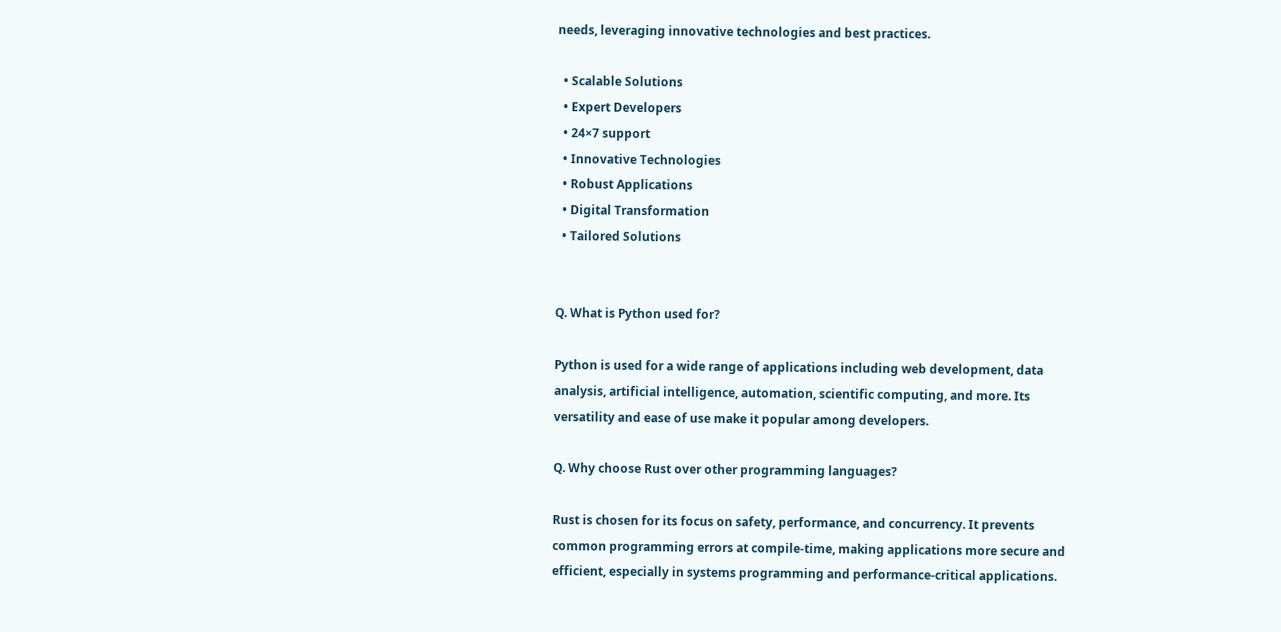needs, leveraging innovative technologies and best practices.

  • Scalable Solutions
  • Expert Developers
  • 24×7 support
  • Innovative Technologies
  • Robust Applications
  • Digital Transformation
  • Tailored Solutions


Q. What is Python used for?

Python is used for a wide range of applications including web development, data analysis, artificial intelligence, automation, scientific computing, and more. Its versatility and ease of use make it popular among developers.

Q. Why choose Rust over other programming languages?

Rust is chosen for its focus on safety, performance, and concurrency. It prevents common programming errors at compile-time, making applications more secure and efficient, especially in systems programming and performance-critical applications.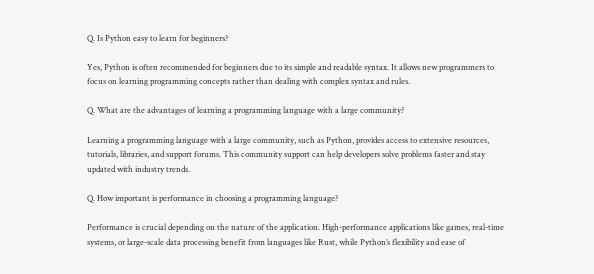Q. Is Python easy to learn for beginners?

Yes, Python is often recommended for beginners due to its simple and readable syntax. It allows new programmers to focus on learning programming concepts rather than dealing with complex syntax and rules.

Q. What are the advantages of learning a programming language with a large community?

Learning a programming language with a large community, such as Python, provides access to extensive resources, tutorials, libraries, and support forums. This community support can help developers solve problems faster and stay updated with industry trends.

Q. How important is performance in choosing a programming language?

Performance is crucial depending on the nature of the application. High-performance applications like games, real-time systems, or large-scale data processing benefit from languages like Rust, while Python’s flexibility and ease of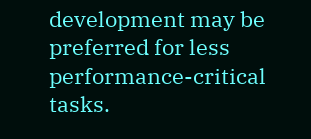development may be preferred for less performance-critical tasks.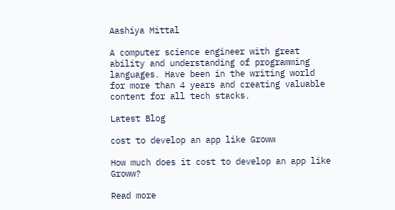Aashiya Mittal

A computer science engineer with great ability and understanding of programming languages. Have been in the writing world for more than 4 years and creating valuable content for all tech stacks.

Latest Blog

cost to develop an app like Groww

How much does it cost to develop an app like Groww?

Read more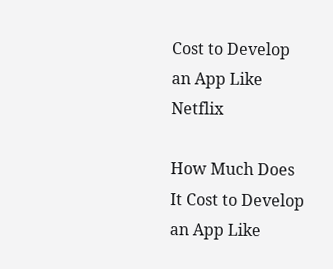Cost to Develop an App Like Netflix

How Much Does It Cost to Develop an App Like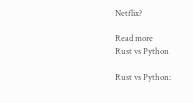Netflix?

Read more
Rust vs Python

Rust vs Python: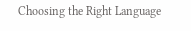Choosing the Right Language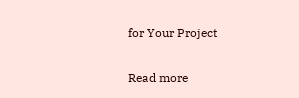for Your Project

Read more